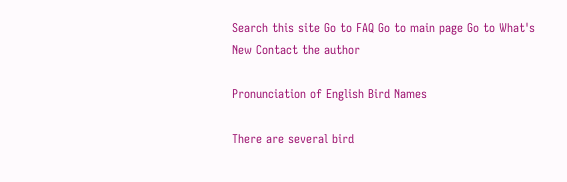Search this site Go to FAQ Go to main page Go to What's New Contact the author

Pronunciation of English Bird Names

There are several bird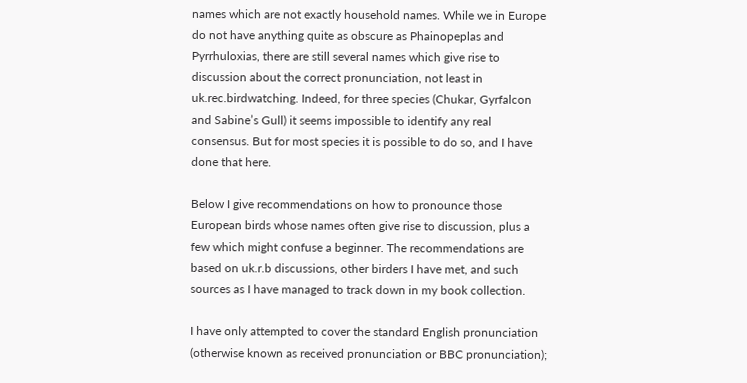names which are not exactly household names. While we in Europe do not have anything quite as obscure as Phainopeplas and Pyrrhuloxias, there are still several names which give rise to discussion about the correct pronunciation, not least in uk.rec.birdwatching. Indeed, for three species (Chukar, Gyrfalcon and Sabine’s Gull) it seems impossible to identify any real consensus. But for most species it is possible to do so, and I have done that here.

Below I give recommendations on how to pronounce those European birds whose names often give rise to discussion, plus a few which might confuse a beginner. The recommendations are based on uk.r.b discussions, other birders I have met, and such sources as I have managed to track down in my book collection.

I have only attempted to cover the standard English pronunciation (otherwise known as received pronunciation or BBC pronunciation);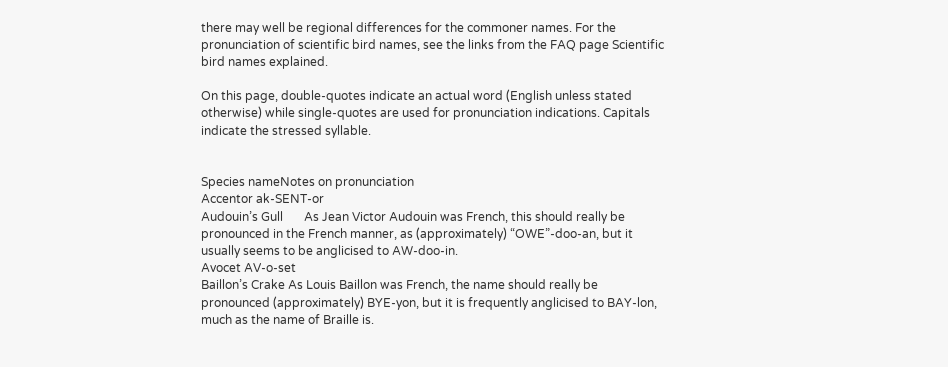there may well be regional differences for the commoner names. For the pronunciation of scientific bird names, see the links from the FAQ page Scientific bird names explained.

On this page, double-quotes indicate an actual word (English unless stated otherwise) while single-quotes are used for pronunciation indications. Capitals indicate the stressed syllable.


Species nameNotes on pronunciation
Accentor ak-SENT-or
Audouin’s Gull       As Jean Victor Audouin was French, this should really be pronounced in the French manner, as (approximately) “OWE”-doo-an, but it usually seems to be anglicised to AW-doo-in.
Avocet AV-o-set
Baillon’s Crake As Louis Baillon was French, the name should really be pronounced (approximately) BYE-yon, but it is frequently anglicised to BAY-lon, much as the name of Braille is.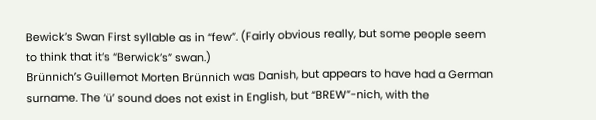Bewick’s Swan First syllable as in “few”. (Fairly obvious really, but some people seem to think that it’s “Berwick’s” swan.)
Brünnich’s Guillemot Morten Brünnich was Danish, but appears to have had a German surname. The ‘ü’ sound does not exist in English, but “BREW”-nich, with the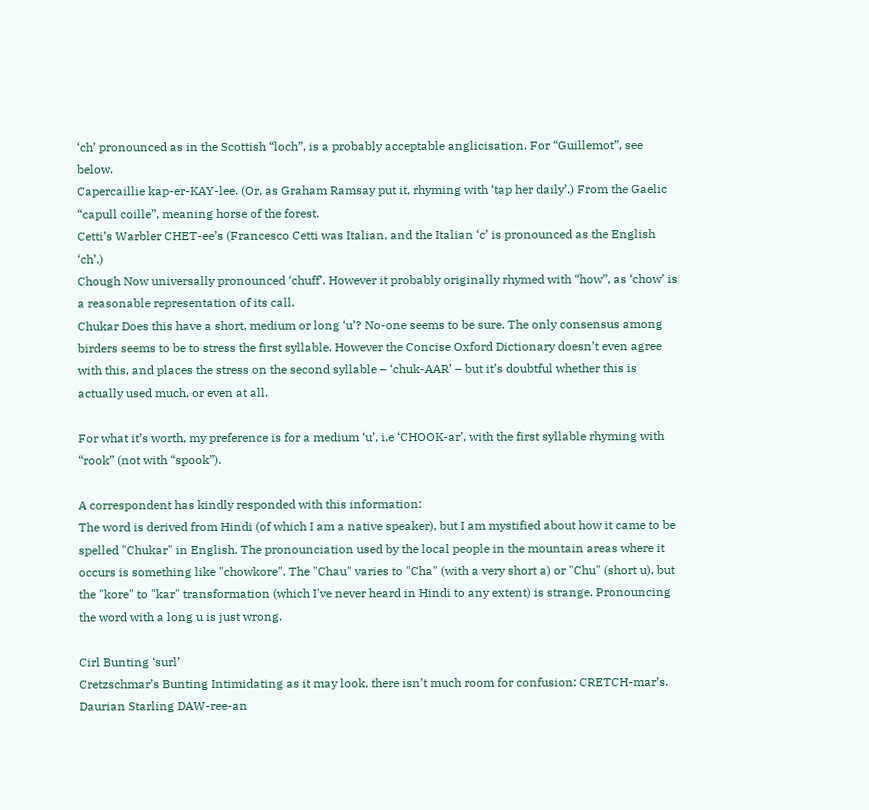‘ch’ pronounced as in the Scottish “loch”, is a probably acceptable anglicisation. For “Guillemot”, see below.
Capercaillie kap-er-KAY-lee. (Or, as Graham Ramsay put it, rhyming with ‘tap her daily’.) From the Gaelic “capull coille”, meaning horse of the forest.
Cetti’s Warbler CHET-ee’s (Francesco Cetti was Italian, and the Italian ‘c’ is pronounced as the English ‘ch’.)
Chough Now universally pronounced ‘chuff’. However it probably originally rhymed with “how”, as ‘chow’ is a reasonable representation of its call.
Chukar Does this have a short, medium or long ‘u’? No-one seems to be sure. The only consensus among birders seems to be to stress the first syllable. However the Concise Oxford Dictionary doesn’t even agree with this, and places the stress on the second syllable – ‘chuk-AAR’ – but it’s doubtful whether this is actually used much, or even at all.

For what it’s worth, my preference is for a medium ‘u’, i.e ‘CHOOK-ar’, with the first syllable rhyming with “rook” (not with “spook”).

A correspondent has kindly responded with this information:
The word is derived from Hindi (of which I am a native speaker), but I am mystified about how it came to be spelled "Chukar" in English. The pronounciation used by the local people in the mountain areas where it occurs is something like "chowkore". The "Chau" varies to "Cha" (with a very short a) or "Chu" (short u), but the "kore" to "kar" transformation (which I've never heard in Hindi to any extent) is strange. Pronouncing the word with a long u is just wrong.

Cirl Bunting ‘surl’
Cretzschmar’s Bunting Intimidating as it may look, there isn’t much room for confusion: CRETCH-mar’s.
Daurian Starling DAW-ree-an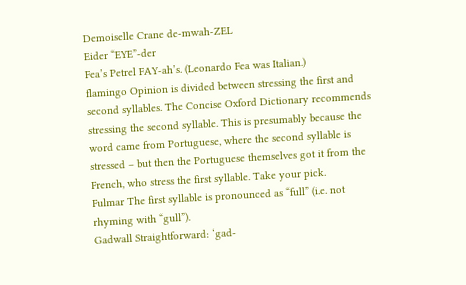Demoiselle Crane de-mwah-ZEL
Eider “EYE”-der
Fea’s Petrel FAY-ah’s. (Leonardo Fea was Italian.)
flamingo Opinion is divided between stressing the first and second syllables. The Concise Oxford Dictionary recommends stressing the second syllable. This is presumably because the word came from Portuguese, where the second syllable is stressed – but then the Portuguese themselves got it from the French, who stress the first syllable. Take your pick.
Fulmar The first syllable is pronounced as “full” (i.e. not rhyming with “gull”).
Gadwall Straightforward: ‘gad-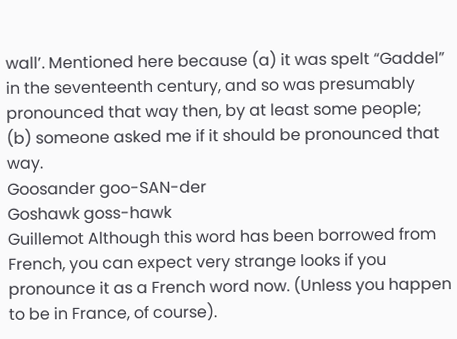wall’. Mentioned here because (a) it was spelt “Gaddel” in the seventeenth century, and so was presumably pronounced that way then, by at least some people; (b) someone asked me if it should be pronounced that way.
Goosander goo-SAN-der
Goshawk goss-hawk
Guillemot Although this word has been borrowed from French, you can expect very strange looks if you pronounce it as a French word now. (Unless you happen to be in France, of course).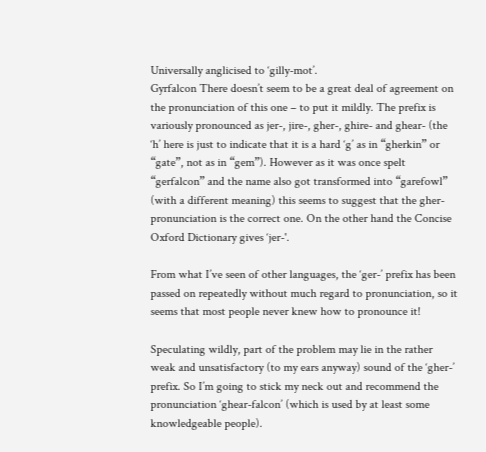Universally anglicised to ‘gilly-mot’.
Gyrfalcon There doesn’t seem to be a great deal of agreement on the pronunciation of this one – to put it mildly. The prefix is variously pronounced as jer-, jire-, gher-, ghire- and ghear- (the ‘h’ here is just to indicate that it is a hard ‘g’ as in “gherkin” or “gate”, not as in “gem”). However as it was once spelt “gerfalcon” and the name also got transformed into “garefowl” (with a different meaning) this seems to suggest that the gher- pronunciation is the correct one. On the other hand the Concise Oxford Dictionary gives ‘jer-'.

From what I’ve seen of other languages, the ‘ger-’ prefix has been passed on repeatedly without much regard to pronunciation, so it seems that most people never knew how to pronounce it!

Speculating wildly, part of the problem may lie in the rather weak and unsatisfactory (to my ears anyway) sound of the ‘gher-’ prefix. So I’m going to stick my neck out and recommend the pronunciation ‘ghear-falcon’ (which is used by at least some knowledgeable people).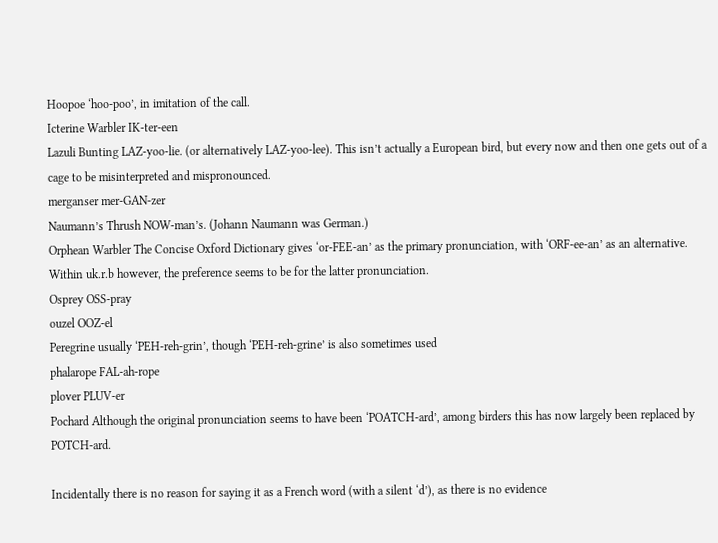Hoopoe ‘hoo-poo’, in imitation of the call.
Icterine Warbler IK-ter-een
Lazuli Bunting LAZ-yoo-lie. (or alternatively LAZ-yoo-lee). This isn’t actually a European bird, but every now and then one gets out of a cage to be misinterpreted and mispronounced.
merganser mer-GAN-zer
Naumann’s Thrush NOW-man’s. (Johann Naumann was German.)
Orphean Warbler The Concise Oxford Dictionary gives ‘or-FEE-an’ as the primary pronunciation, with ‘ORF-ee-an’ as an alternative. Within uk.r.b however, the preference seems to be for the latter pronunciation.
Osprey OSS-pray
ouzel OOZ-el
Peregrine usually ‘PEH-reh-grin’, though ‘PEH-reh-grine’ is also sometimes used
phalarope FAL-ah-rope
plover PLUV-er
Pochard Although the original pronunciation seems to have been ‘POATCH-ard’, among birders this has now largely been replaced by POTCH-ard.

Incidentally there is no reason for saying it as a French word (with a silent ‘d’), as there is no evidence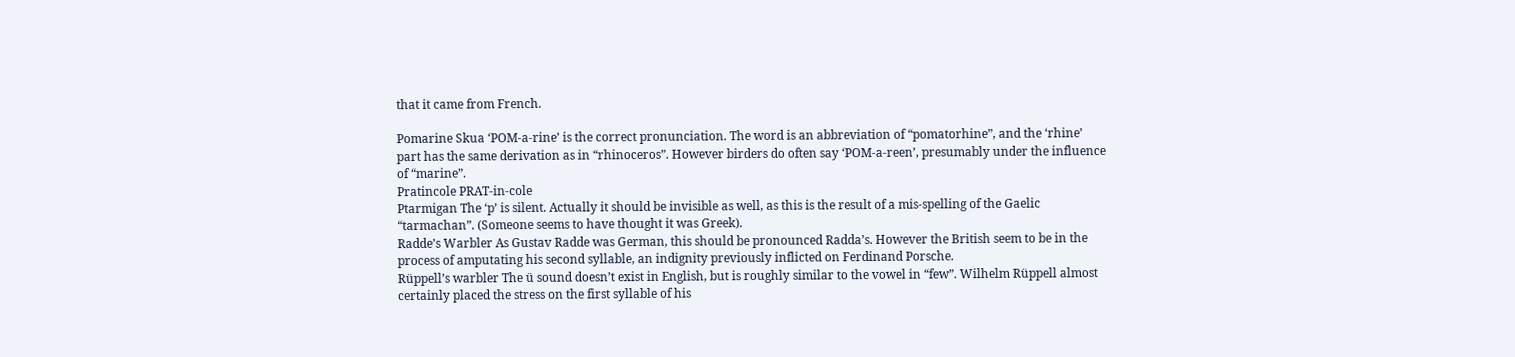that it came from French.

Pomarine Skua ‘POM-a-rine’ is the correct pronunciation. The word is an abbreviation of “pomatorhine”, and the ‘rhine’ part has the same derivation as in “rhinoceros”. However birders do often say ‘POM-a-reen’, presumably under the influence of “marine”.
Pratincole PRAT-in-cole
Ptarmigan The ‘p’ is silent. Actually it should be invisible as well, as this is the result of a mis-spelling of the Gaelic “tarmachan”. (Someone seems to have thought it was Greek).
Radde’s Warbler As Gustav Radde was German, this should be pronounced Radda’s. However the British seem to be in the process of amputating his second syllable, an indignity previously inflicted on Ferdinand Porsche.
Rüppell’s warbler The ü sound doesn’t exist in English, but is roughly similar to the vowel in “few”. Wilhelm Rüppell almost certainly placed the stress on the first syllable of his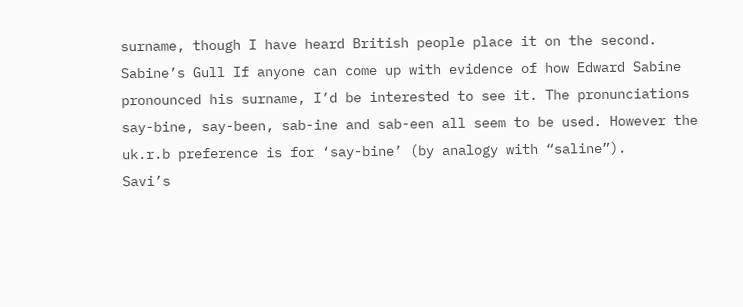surname, though I have heard British people place it on the second.
Sabine’s Gull If anyone can come up with evidence of how Edward Sabine pronounced his surname, I’d be interested to see it. The pronunciations say-bine, say-been, sab-ine and sab-een all seem to be used. However the uk.r.b preference is for ‘say-bine’ (by analogy with “saline”).
Savi’s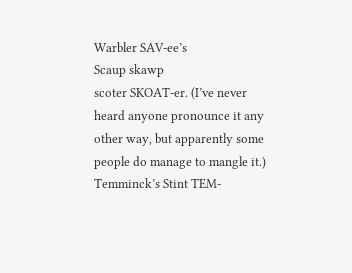Warbler SAV-ee’s
Scaup skawp
scoter SKOAT-er. (I’ve never heard anyone pronounce it any other way, but apparently some people do manage to mangle it.)
Temminck’s Stint TEM-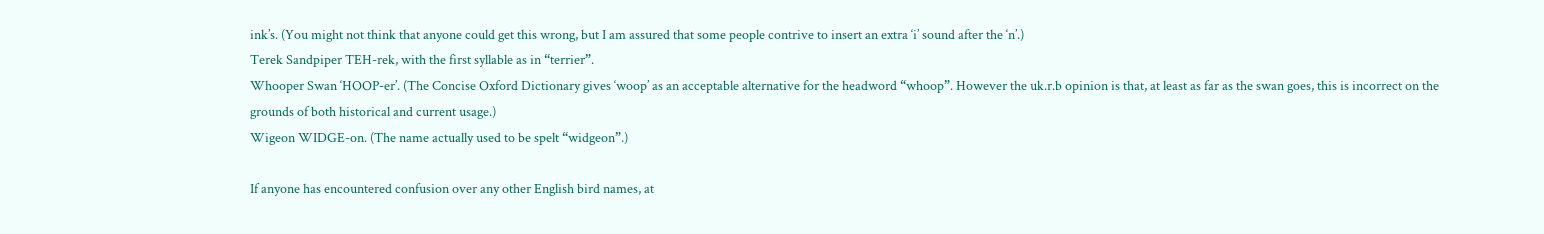ink’s. (You might not think that anyone could get this wrong, but I am assured that some people contrive to insert an extra ‘i’ sound after the ‘n’.)
Terek Sandpiper TEH-rek, with the first syllable as in “terrier”.
Whooper Swan ‘HOOP-er’. (The Concise Oxford Dictionary gives ‘woop’ as an acceptable alternative for the headword “whoop”. However the uk.r.b opinion is that, at least as far as the swan goes, this is incorrect on the grounds of both historical and current usage.)
Wigeon WIDGE-on. (The name actually used to be spelt “widgeon”.)

If anyone has encountered confusion over any other English bird names, at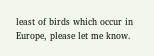least of birds which occur in Europe, please let me know.